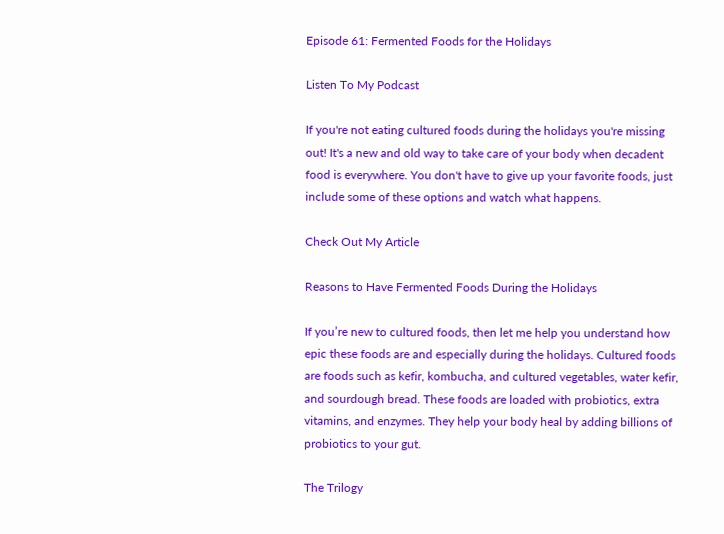Episode 61: Fermented Foods for the Holidays

Listen To My Podcast

If you're not eating cultured foods during the holidays you're missing out! It's a new and old way to take care of your body when decadent food is everywhere. You don't have to give up your favorite foods, just include some of these options and watch what happens.

Check Out My Article

Reasons to Have Fermented Foods During the Holidays

If you’re new to cultured foods, then let me help you understand how epic these foods are and especially during the holidays. Cultured foods are foods such as kefir, kombucha, and cultured vegetables, water kefir, and sourdough bread. These foods are loaded with probiotics, extra vitamins, and enzymes. They help your body heal by adding billions of probiotics to your gut.

The Trilogy